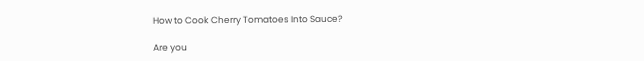How to Cook Cherry Tomatoes Into Sauce?

Are you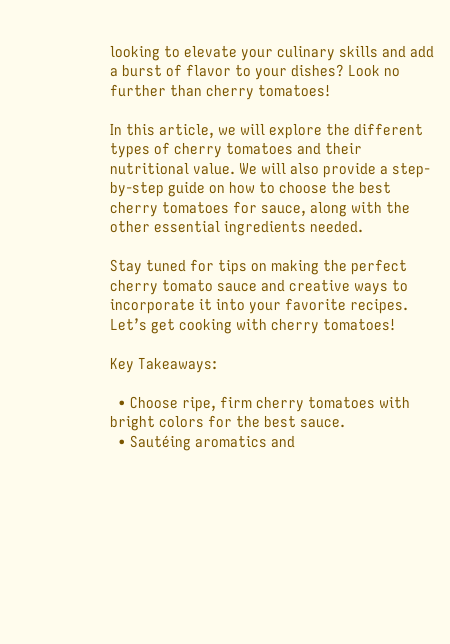looking to elevate your culinary skills and add a burst of flavor to your dishes? Look no further than cherry tomatoes!

In this article, we will explore the different types of cherry tomatoes and their nutritional value. We will also provide a step-by-step guide on how to choose the best cherry tomatoes for sauce, along with the other essential ingredients needed.

Stay tuned for tips on making the perfect cherry tomato sauce and creative ways to incorporate it into your favorite recipes. Let’s get cooking with cherry tomatoes!

Key Takeaways:

  • Choose ripe, firm cherry tomatoes with bright colors for the best sauce.
  • Sautéing aromatics and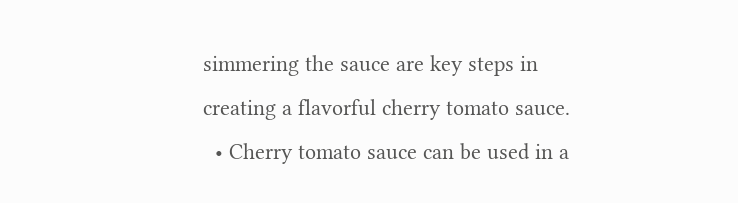simmering the sauce are key steps in creating a flavorful cherry tomato sauce.
  • Cherry tomato sauce can be used in a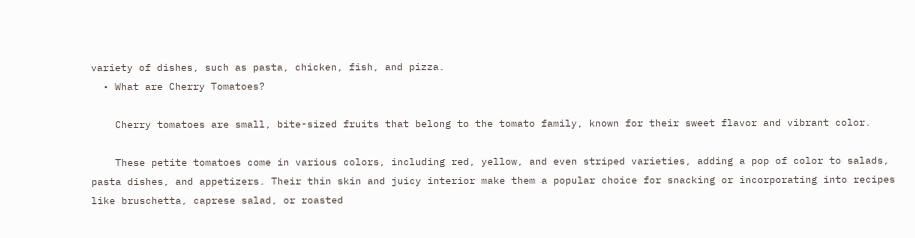variety of dishes, such as pasta, chicken, fish, and pizza.
  • What are Cherry Tomatoes?

    Cherry tomatoes are small, bite-sized fruits that belong to the tomato family, known for their sweet flavor and vibrant color.

    These petite tomatoes come in various colors, including red, yellow, and even striped varieties, adding a pop of color to salads, pasta dishes, and appetizers. Their thin skin and juicy interior make them a popular choice for snacking or incorporating into recipes like bruschetta, caprese salad, or roasted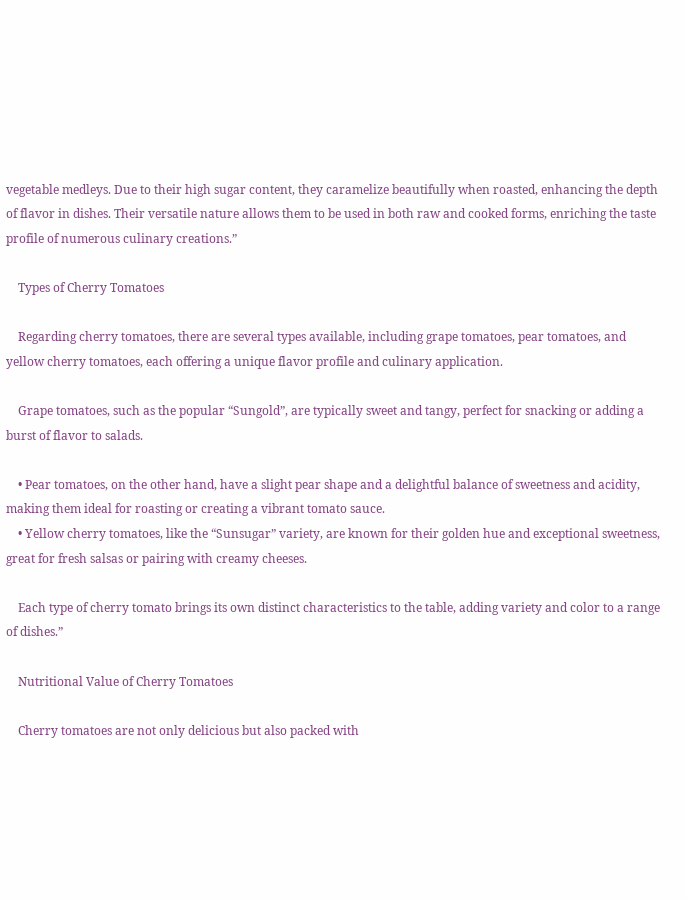vegetable medleys. Due to their high sugar content, they caramelize beautifully when roasted, enhancing the depth of flavor in dishes. Their versatile nature allows them to be used in both raw and cooked forms, enriching the taste profile of numerous culinary creations.”

    Types of Cherry Tomatoes

    Regarding cherry tomatoes, there are several types available, including grape tomatoes, pear tomatoes, and yellow cherry tomatoes, each offering a unique flavor profile and culinary application.

    Grape tomatoes, such as the popular “Sungold”, are typically sweet and tangy, perfect for snacking or adding a burst of flavor to salads.

    • Pear tomatoes, on the other hand, have a slight pear shape and a delightful balance of sweetness and acidity, making them ideal for roasting or creating a vibrant tomato sauce.
    • Yellow cherry tomatoes, like the “Sunsugar” variety, are known for their golden hue and exceptional sweetness, great for fresh salsas or pairing with creamy cheeses.

    Each type of cherry tomato brings its own distinct characteristics to the table, adding variety and color to a range of dishes.”

    Nutritional Value of Cherry Tomatoes

    Cherry tomatoes are not only delicious but also packed with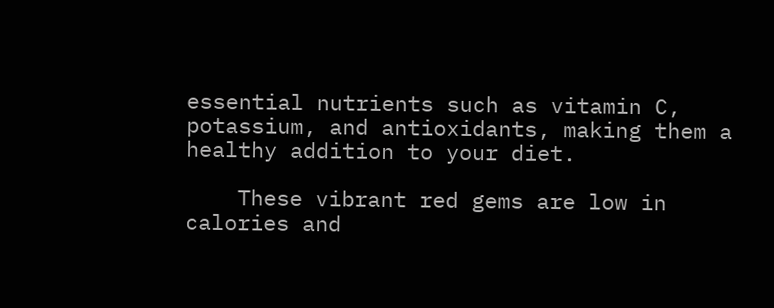essential nutrients such as vitamin C, potassium, and antioxidants, making them a healthy addition to your diet.

    These vibrant red gems are low in calories and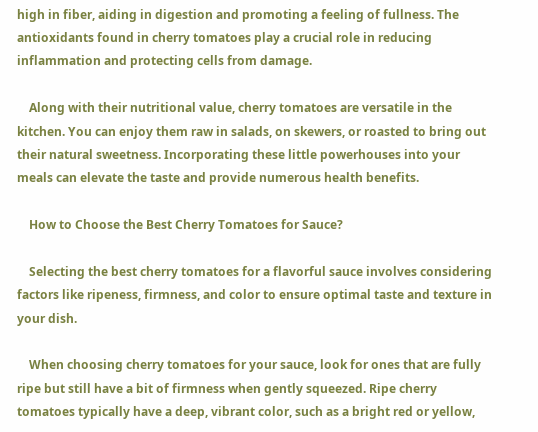high in fiber, aiding in digestion and promoting a feeling of fullness. The antioxidants found in cherry tomatoes play a crucial role in reducing inflammation and protecting cells from damage.

    Along with their nutritional value, cherry tomatoes are versatile in the kitchen. You can enjoy them raw in salads, on skewers, or roasted to bring out their natural sweetness. Incorporating these little powerhouses into your meals can elevate the taste and provide numerous health benefits.

    How to Choose the Best Cherry Tomatoes for Sauce?

    Selecting the best cherry tomatoes for a flavorful sauce involves considering factors like ripeness, firmness, and color to ensure optimal taste and texture in your dish.

    When choosing cherry tomatoes for your sauce, look for ones that are fully ripe but still have a bit of firmness when gently squeezed. Ripe cherry tomatoes typically have a deep, vibrant color, such as a bright red or yellow,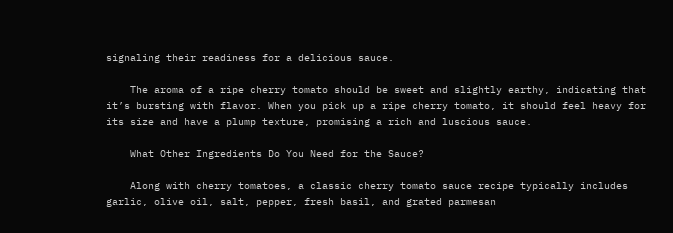signaling their readiness for a delicious sauce.

    The aroma of a ripe cherry tomato should be sweet and slightly earthy, indicating that it’s bursting with flavor. When you pick up a ripe cherry tomato, it should feel heavy for its size and have a plump texture, promising a rich and luscious sauce.

    What Other Ingredients Do You Need for the Sauce?

    Along with cherry tomatoes, a classic cherry tomato sauce recipe typically includes garlic, olive oil, salt, pepper, fresh basil, and grated parmesan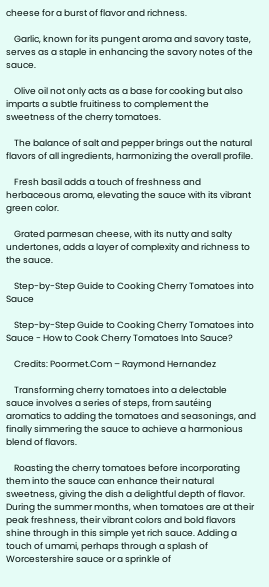cheese for a burst of flavor and richness.

    Garlic, known for its pungent aroma and savory taste, serves as a staple in enhancing the savory notes of the sauce.

    Olive oil not only acts as a base for cooking but also imparts a subtle fruitiness to complement the sweetness of the cherry tomatoes.

    The balance of salt and pepper brings out the natural flavors of all ingredients, harmonizing the overall profile.

    Fresh basil adds a touch of freshness and herbaceous aroma, elevating the sauce with its vibrant green color.

    Grated parmesan cheese, with its nutty and salty undertones, adds a layer of complexity and richness to the sauce.

    Step-by-Step Guide to Cooking Cherry Tomatoes into Sauce

    Step-by-Step Guide to Cooking Cherry Tomatoes into Sauce - How to Cook Cherry Tomatoes Into Sauce?

    Credits: Poormet.Com – Raymond Hernandez

    Transforming cherry tomatoes into a delectable sauce involves a series of steps, from sautéing aromatics to adding the tomatoes and seasonings, and finally simmering the sauce to achieve a harmonious blend of flavors.

    Roasting the cherry tomatoes before incorporating them into the sauce can enhance their natural sweetness, giving the dish a delightful depth of flavor. During the summer months, when tomatoes are at their peak freshness, their vibrant colors and bold flavors shine through in this simple yet rich sauce. Adding a touch of umami, perhaps through a splash of Worcestershire sauce or a sprinkle of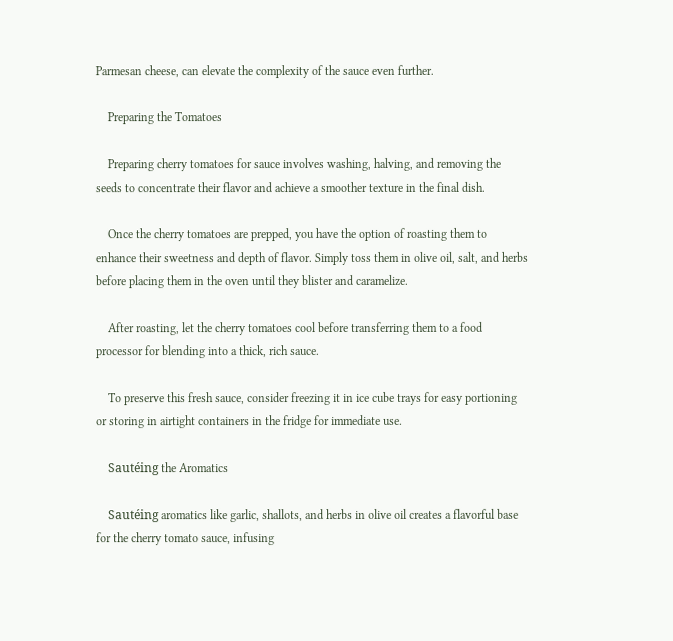Parmesan cheese, can elevate the complexity of the sauce even further.

    Preparing the Tomatoes

    Preparing cherry tomatoes for sauce involves washing, halving, and removing the seeds to concentrate their flavor and achieve a smoother texture in the final dish.

    Once the cherry tomatoes are prepped, you have the option of roasting them to enhance their sweetness and depth of flavor. Simply toss them in olive oil, salt, and herbs before placing them in the oven until they blister and caramelize.

    After roasting, let the cherry tomatoes cool before transferring them to a food processor for blending into a thick, rich sauce.

    To preserve this fresh sauce, consider freezing it in ice cube trays for easy portioning or storing in airtight containers in the fridge for immediate use.

    Sautéing the Aromatics

    Sautéing aromatics like garlic, shallots, and herbs in olive oil creates a flavorful base for the cherry tomato sauce, infusing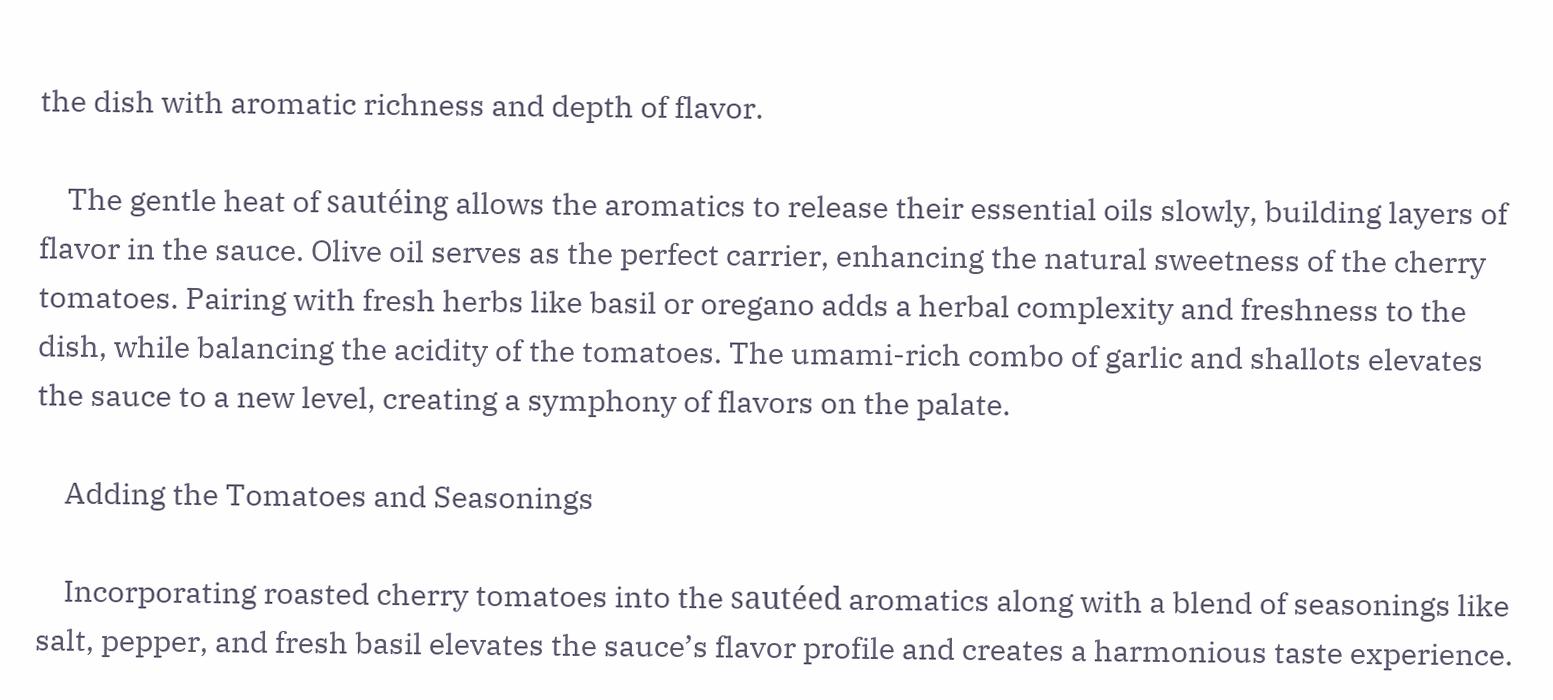the dish with aromatic richness and depth of flavor.

    The gentle heat of sautéing allows the aromatics to release their essential oils slowly, building layers of flavor in the sauce. Olive oil serves as the perfect carrier, enhancing the natural sweetness of the cherry tomatoes. Pairing with fresh herbs like basil or oregano adds a herbal complexity and freshness to the dish, while balancing the acidity of the tomatoes. The umami-rich combo of garlic and shallots elevates the sauce to a new level, creating a symphony of flavors on the palate.

    Adding the Tomatoes and Seasonings

    Incorporating roasted cherry tomatoes into the sautéed aromatics along with a blend of seasonings like salt, pepper, and fresh basil elevates the sauce’s flavor profile and creates a harmonious taste experience.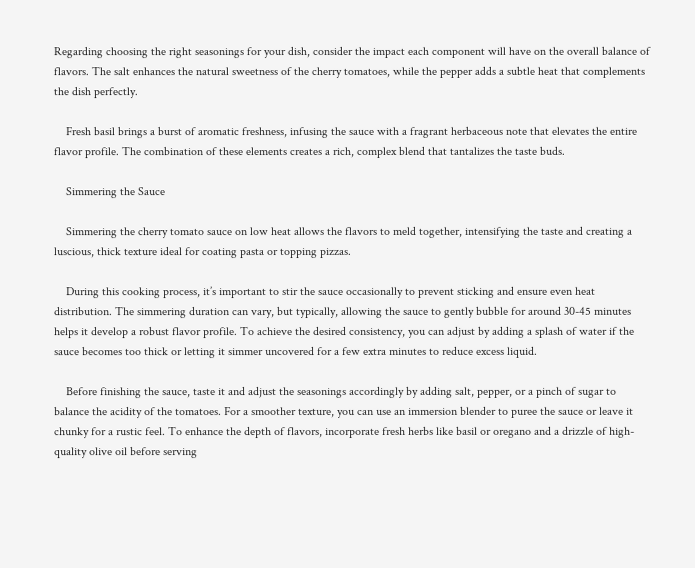Regarding choosing the right seasonings for your dish, consider the impact each component will have on the overall balance of flavors. The salt enhances the natural sweetness of the cherry tomatoes, while the pepper adds a subtle heat that complements the dish perfectly.

    Fresh basil brings a burst of aromatic freshness, infusing the sauce with a fragrant herbaceous note that elevates the entire flavor profile. The combination of these elements creates a rich, complex blend that tantalizes the taste buds.

    Simmering the Sauce

    Simmering the cherry tomato sauce on low heat allows the flavors to meld together, intensifying the taste and creating a luscious, thick texture ideal for coating pasta or topping pizzas.

    During this cooking process, it’s important to stir the sauce occasionally to prevent sticking and ensure even heat distribution. The simmering duration can vary, but typically, allowing the sauce to gently bubble for around 30-45 minutes helps it develop a robust flavor profile. To achieve the desired consistency, you can adjust by adding a splash of water if the sauce becomes too thick or letting it simmer uncovered for a few extra minutes to reduce excess liquid.

    Before finishing the sauce, taste it and adjust the seasonings accordingly by adding salt, pepper, or a pinch of sugar to balance the acidity of the tomatoes. For a smoother texture, you can use an immersion blender to puree the sauce or leave it chunky for a rustic feel. To enhance the depth of flavors, incorporate fresh herbs like basil or oregano and a drizzle of high-quality olive oil before serving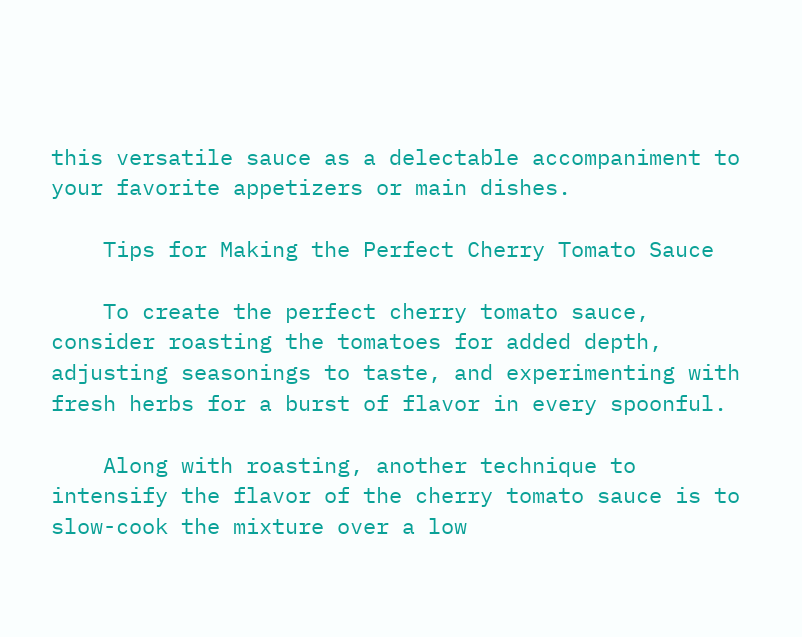this versatile sauce as a delectable accompaniment to your favorite appetizers or main dishes.

    Tips for Making the Perfect Cherry Tomato Sauce

    To create the perfect cherry tomato sauce, consider roasting the tomatoes for added depth, adjusting seasonings to taste, and experimenting with fresh herbs for a burst of flavor in every spoonful.

    Along with roasting, another technique to intensify the flavor of the cherry tomato sauce is to slow-cook the mixture over a low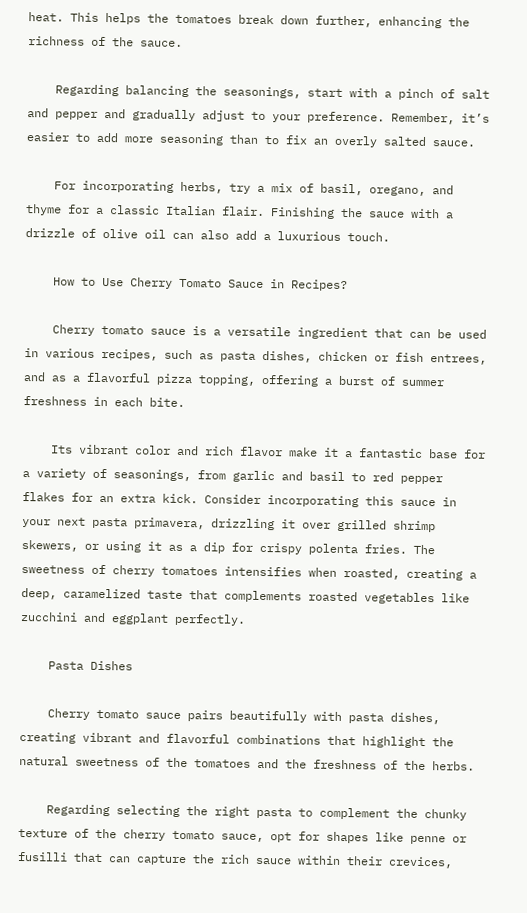heat. This helps the tomatoes break down further, enhancing the richness of the sauce.

    Regarding balancing the seasonings, start with a pinch of salt and pepper and gradually adjust to your preference. Remember, it’s easier to add more seasoning than to fix an overly salted sauce.

    For incorporating herbs, try a mix of basil, oregano, and thyme for a classic Italian flair. Finishing the sauce with a drizzle of olive oil can also add a luxurious touch.

    How to Use Cherry Tomato Sauce in Recipes?

    Cherry tomato sauce is a versatile ingredient that can be used in various recipes, such as pasta dishes, chicken or fish entrees, and as a flavorful pizza topping, offering a burst of summer freshness in each bite.

    Its vibrant color and rich flavor make it a fantastic base for a variety of seasonings, from garlic and basil to red pepper flakes for an extra kick. Consider incorporating this sauce in your next pasta primavera, drizzling it over grilled shrimp skewers, or using it as a dip for crispy polenta fries. The sweetness of cherry tomatoes intensifies when roasted, creating a deep, caramelized taste that complements roasted vegetables like zucchini and eggplant perfectly.

    Pasta Dishes

    Cherry tomato sauce pairs beautifully with pasta dishes, creating vibrant and flavorful combinations that highlight the natural sweetness of the tomatoes and the freshness of the herbs.

    Regarding selecting the right pasta to complement the chunky texture of the cherry tomato sauce, opt for shapes like penne or fusilli that can capture the rich sauce within their crevices,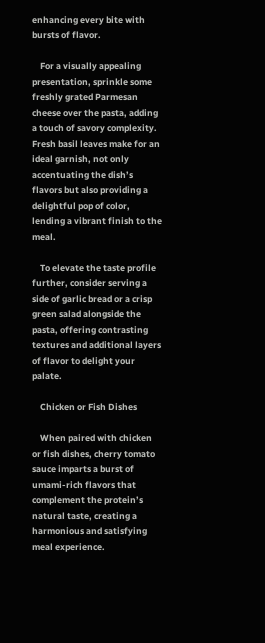enhancing every bite with bursts of flavor.

    For a visually appealing presentation, sprinkle some freshly grated Parmesan cheese over the pasta, adding a touch of savory complexity. Fresh basil leaves make for an ideal garnish, not only accentuating the dish’s flavors but also providing a delightful pop of color, lending a vibrant finish to the meal.

    To elevate the taste profile further, consider serving a side of garlic bread or a crisp green salad alongside the pasta, offering contrasting textures and additional layers of flavor to delight your palate.

    Chicken or Fish Dishes

    When paired with chicken or fish dishes, cherry tomato sauce imparts a burst of umami-rich flavors that complement the protein’s natural taste, creating a harmonious and satisfying meal experience.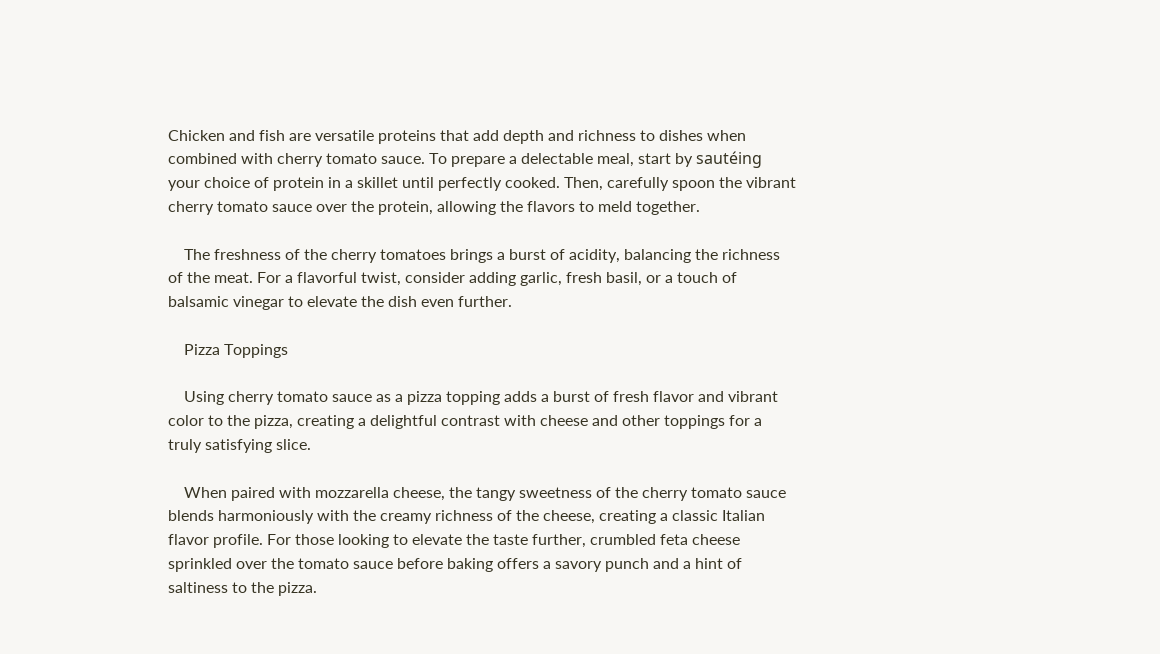Chicken and fish are versatile proteins that add depth and richness to dishes when combined with cherry tomato sauce. To prepare a delectable meal, start by sautéing your choice of protein in a skillet until perfectly cooked. Then, carefully spoon the vibrant cherry tomato sauce over the protein, allowing the flavors to meld together.

    The freshness of the cherry tomatoes brings a burst of acidity, balancing the richness of the meat. For a flavorful twist, consider adding garlic, fresh basil, or a touch of balsamic vinegar to elevate the dish even further.

    Pizza Toppings

    Using cherry tomato sauce as a pizza topping adds a burst of fresh flavor and vibrant color to the pizza, creating a delightful contrast with cheese and other toppings for a truly satisfying slice.

    When paired with mozzarella cheese, the tangy sweetness of the cherry tomato sauce blends harmoniously with the creamy richness of the cheese, creating a classic Italian flavor profile. For those looking to elevate the taste further, crumbled feta cheese sprinkled over the tomato sauce before baking offers a savory punch and a hint of saltiness to the pizza.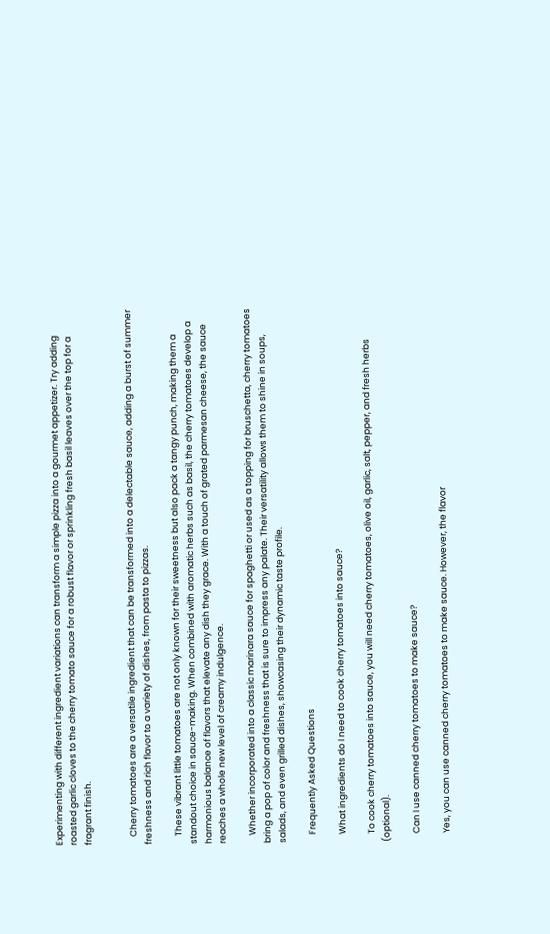Experimenting with different ingredient variations can transform a simple pizza into a gourmet appetizer. Try adding roasted garlic cloves to the cherry tomato sauce for a robust flavor or sprinkling fresh basil leaves over the top for a fragrant finish.


    Cherry tomatoes are a versatile ingredient that can be transformed into a delectable sauce, adding a burst of summer freshness and rich flavor to a variety of dishes, from pasta to pizzas.

    These vibrant little tomatoes are not only known for their sweetness but also pack a tangy punch, making them a standout choice in sauce-making. When combined with aromatic herbs such as basil, the cherry tomatoes develop a harmonious balance of flavors that elevate any dish they grace. With a touch of grated parmesan cheese, the sauce reaches a whole new level of creamy indulgence.

    Whether incorporated into a classic marinara sauce for spaghetti or used as a topping for bruschetta, cherry tomatoes bring a pop of color and freshness that is sure to impress any palate. Their versatility allows them to shine in soups, salads, and even grilled dishes, showcasing their dynamic taste profile.

    Frequently Asked Questions

    What ingredients do I need to cook cherry tomatoes into sauce?

    To cook cherry tomatoes into sauce, you will need cherry tomatoes, olive oil, garlic, salt, pepper, and fresh herbs (optional).

    Can I use canned cherry tomatoes to make sauce?

    Yes, you can use canned cherry tomatoes to make sauce. However, the flavor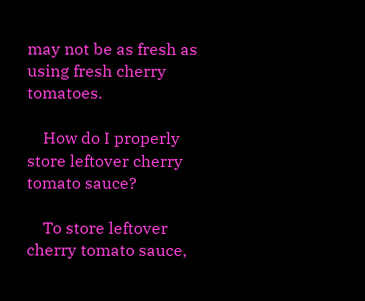may not be as fresh as using fresh cherry tomatoes.

    How do I properly store leftover cherry tomato sauce?

    To store leftover cherry tomato sauce,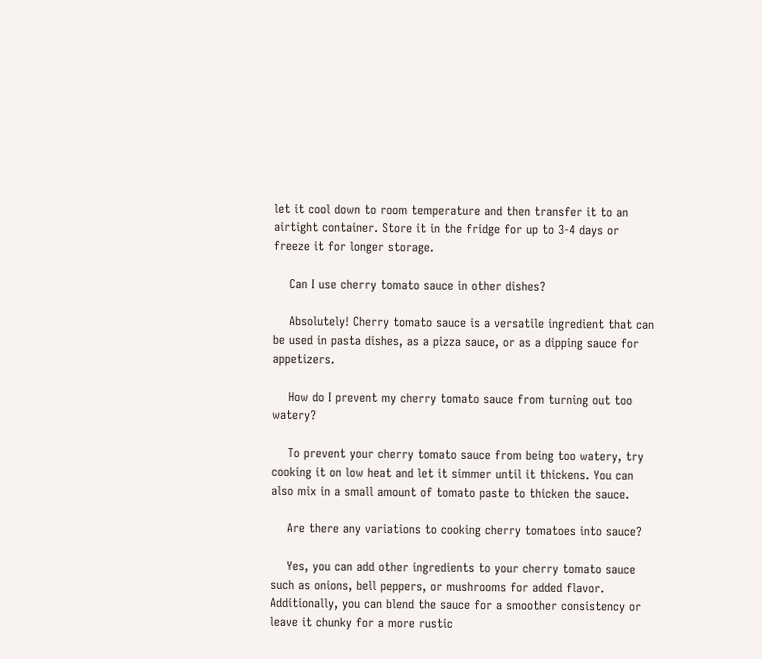let it cool down to room temperature and then transfer it to an airtight container. Store it in the fridge for up to 3-4 days or freeze it for longer storage.

    Can I use cherry tomato sauce in other dishes?

    Absolutely! Cherry tomato sauce is a versatile ingredient that can be used in pasta dishes, as a pizza sauce, or as a dipping sauce for appetizers.

    How do I prevent my cherry tomato sauce from turning out too watery?

    To prevent your cherry tomato sauce from being too watery, try cooking it on low heat and let it simmer until it thickens. You can also mix in a small amount of tomato paste to thicken the sauce.

    Are there any variations to cooking cherry tomatoes into sauce?

    Yes, you can add other ingredients to your cherry tomato sauce such as onions, bell peppers, or mushrooms for added flavor. Additionally, you can blend the sauce for a smoother consistency or leave it chunky for a more rustic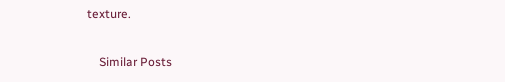texture.

    Similar Posts